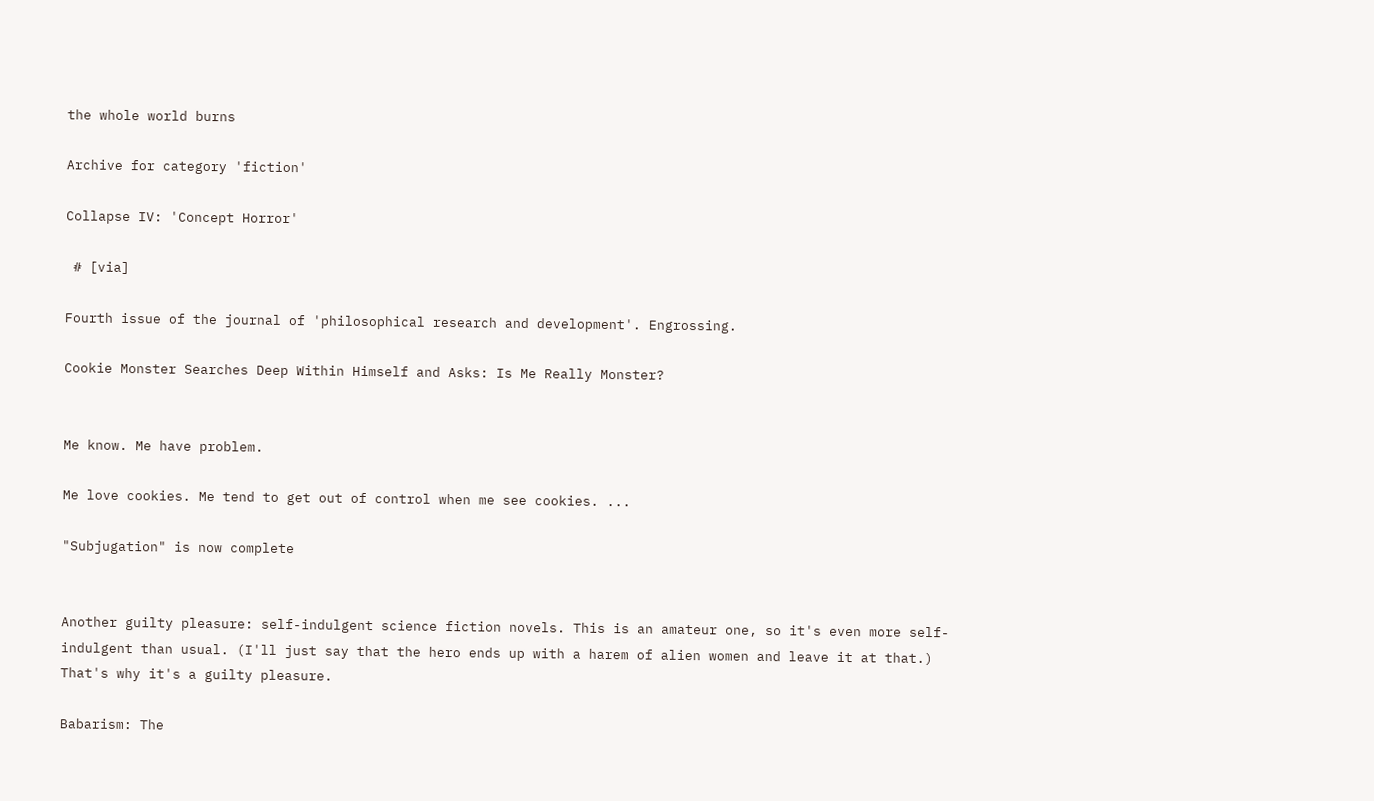the whole world burns

Archive for category 'fiction'

Collapse IV: 'Concept Horror'

 # [via]

Fourth issue of the journal of 'philosophical research and development'. Engrossing.

Cookie Monster Searches Deep Within Himself and Asks: Is Me Really Monster?


Me know. Me have problem.

Me love cookies. Me tend to get out of control when me see cookies. ...

"Subjugation" is now complete


Another guilty pleasure: self-indulgent science fiction novels. This is an amateur one, so it's even more self-indulgent than usual. (I'll just say that the hero ends up with a harem of alien women and leave it at that.) That's why it's a guilty pleasure.

Babarism: The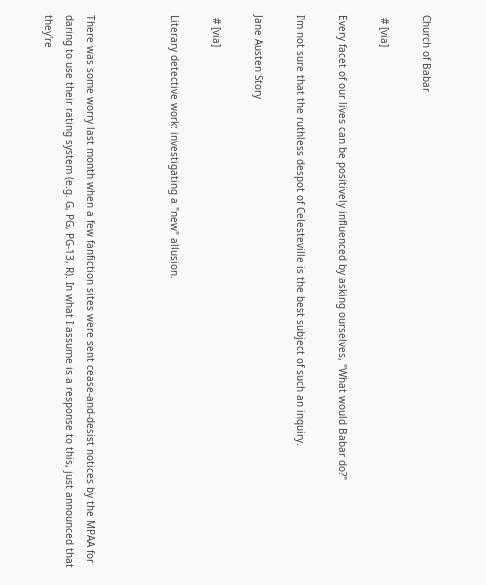Church of Babar

 # [via]

Every facet of our lives can be positively influenced by asking ourselves, "What would Babar do?"

I'm not sure that the ruthless despot of Celesteville is the best subject of such an inquiry.

Jane Austen Story

 # [via]

Literary detective work: investigating a "new" allusion.



There was some worry last month when a few fanfiction sites were sent cease-and-desist notices by the MPAA for daring to use their rating system (e.g. G, PG, PG-13, R). In what I assume is a response to this, just announced that they're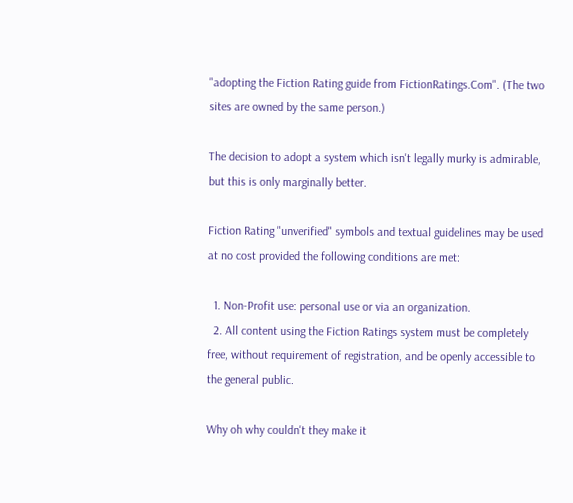"adopting the Fiction Rating guide from FictionRatings.Com". (The two sites are owned by the same person.)

The decision to adopt a system which isn't legally murky is admirable, but this is only marginally better.

Fiction Rating "unverified" symbols and textual guidelines may be used at no cost provided the following conditions are met:

  1. Non-Profit use: personal use or via an organization.
  2. All content using the Fiction Ratings system must be completely free, without requirement of registration, and be openly accessible to the general public.

Why oh why couldn't they make it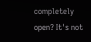completely open? It's not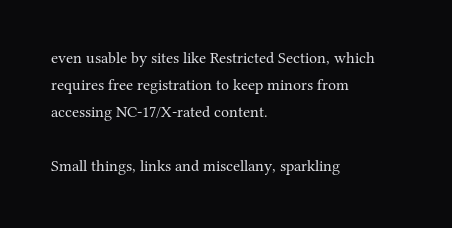even usable by sites like Restricted Section, which requires free registration to keep minors from accessing NC-17/X-rated content.

Small things, links and miscellany, sparkling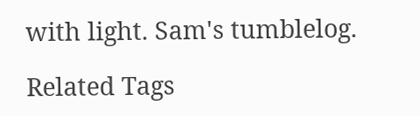with light. Sam's tumblelog.

Related Tags